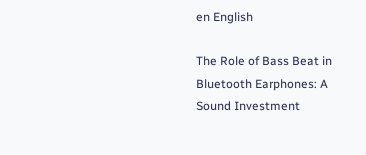en English

The Role of Bass Beat in Bluetooth Earphones: A Sound Investment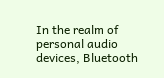In the realm of personal audio devices, Bluetooth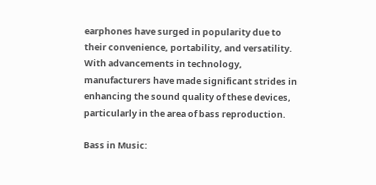earphones have surged in popularity due to their convenience, portability, and versatility. With advancements in technology, manufacturers have made significant strides in enhancing the sound quality of these devices, particularly in the area of bass reproduction.

Bass in Music: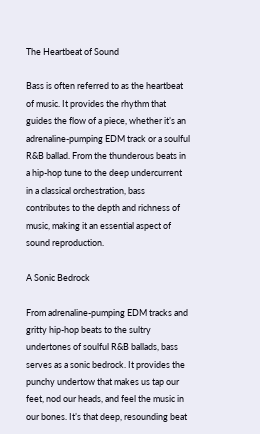The Heartbeat of Sound

Bass is often referred to as the heartbeat of music. It provides the rhythm that guides the flow of a piece, whether it’s an adrenaline-pumping EDM track or a soulful R&B ballad. From the thunderous beats in a hip-hop tune to the deep undercurrent in a classical orchestration, bass contributes to the depth and richness of music, making it an essential aspect of sound reproduction.

A Sonic Bedrock

From adrenaline-pumping EDM tracks and gritty hip-hop beats to the sultry undertones of soulful R&B ballads, bass serves as a sonic bedrock. It provides the punchy undertow that makes us tap our feet, nod our heads, and feel the music in our bones. It’s that deep, resounding beat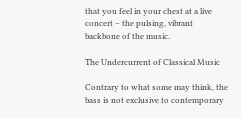that you feel in your chest at a live concert – the pulsing, vibrant backbone of the music.

The Undercurrent of Classical Music

Contrary to what some may think, the bass is not exclusive to contemporary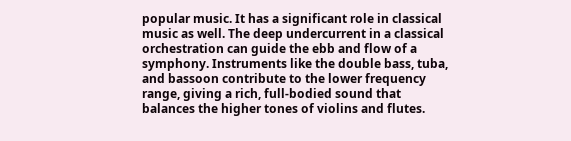popular music. It has a significant role in classical music as well. The deep undercurrent in a classical orchestration can guide the ebb and flow of a symphony. Instruments like the double bass, tuba, and bassoon contribute to the lower frequency range, giving a rich, full-bodied sound that balances the higher tones of violins and flutes.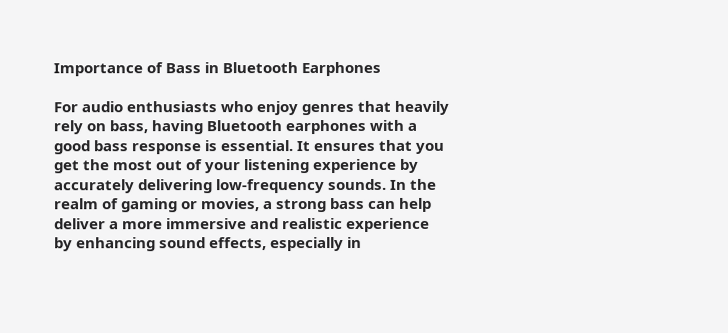Importance of Bass in Bluetooth Earphones

For audio enthusiasts who enjoy genres that heavily rely on bass, having Bluetooth earphones with a good bass response is essential. It ensures that you get the most out of your listening experience by accurately delivering low-frequency sounds. In the realm of gaming or movies, a strong bass can help deliver a more immersive and realistic experience by enhancing sound effects, especially in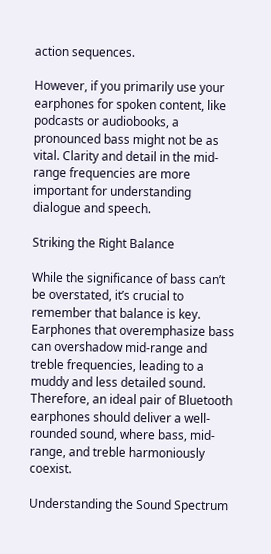action sequences.

However, if you primarily use your earphones for spoken content, like podcasts or audiobooks, a pronounced bass might not be as vital. Clarity and detail in the mid-range frequencies are more important for understanding dialogue and speech.

Striking the Right Balance

While the significance of bass can’t be overstated, it’s crucial to remember that balance is key. Earphones that overemphasize bass can overshadow mid-range and treble frequencies, leading to a muddy and less detailed sound. Therefore, an ideal pair of Bluetooth earphones should deliver a well-rounded sound, where bass, mid-range, and treble harmoniously coexist.

Understanding the Sound Spectrum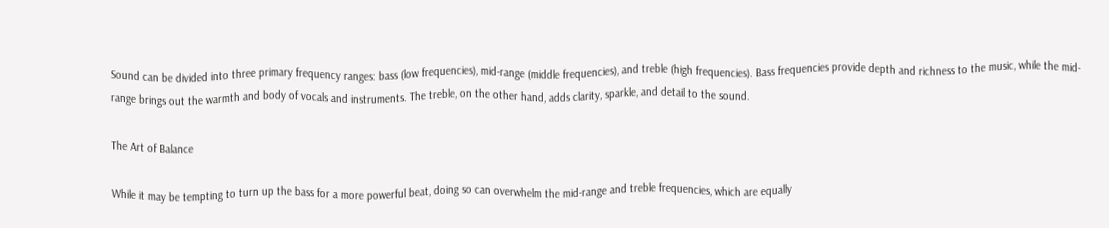Sound can be divided into three primary frequency ranges: bass (low frequencies), mid-range (middle frequencies), and treble (high frequencies). Bass frequencies provide depth and richness to the music, while the mid-range brings out the warmth and body of vocals and instruments. The treble, on the other hand, adds clarity, sparkle, and detail to the sound.

The Art of Balance

While it may be tempting to turn up the bass for a more powerful beat, doing so can overwhelm the mid-range and treble frequencies, which are equally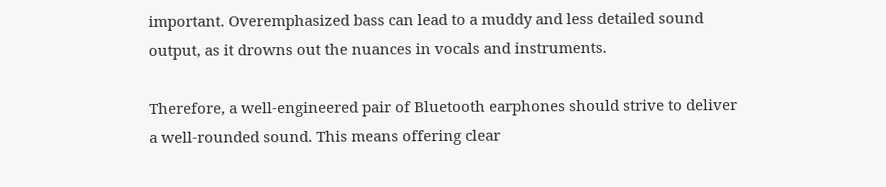important. Overemphasized bass can lead to a muddy and less detailed sound output, as it drowns out the nuances in vocals and instruments.

Therefore, a well-engineered pair of Bluetooth earphones should strive to deliver a well-rounded sound. This means offering clear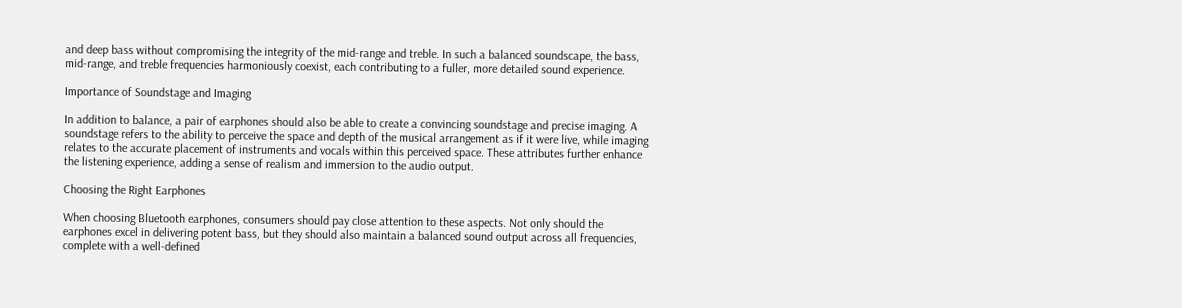and deep bass without compromising the integrity of the mid-range and treble. In such a balanced soundscape, the bass, mid-range, and treble frequencies harmoniously coexist, each contributing to a fuller, more detailed sound experience.

Importance of Soundstage and Imaging

In addition to balance, a pair of earphones should also be able to create a convincing soundstage and precise imaging. A soundstage refers to the ability to perceive the space and depth of the musical arrangement as if it were live, while imaging relates to the accurate placement of instruments and vocals within this perceived space. These attributes further enhance the listening experience, adding a sense of realism and immersion to the audio output.

Choosing the Right Earphones

When choosing Bluetooth earphones, consumers should pay close attention to these aspects. Not only should the earphones excel in delivering potent bass, but they should also maintain a balanced sound output across all frequencies, complete with a well-defined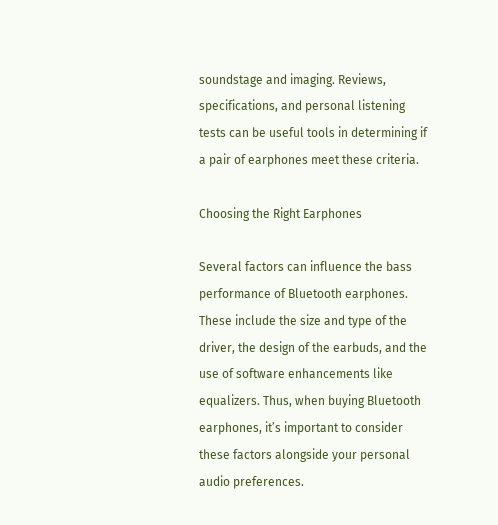soundstage and imaging. Reviews, specifications, and personal listening tests can be useful tools in determining if a pair of earphones meet these criteria.

Choosing the Right Earphones

Several factors can influence the bass performance of Bluetooth earphones. These include the size and type of the driver, the design of the earbuds, and the use of software enhancements like equalizers. Thus, when buying Bluetooth earphones, it’s important to consider these factors alongside your personal audio preferences.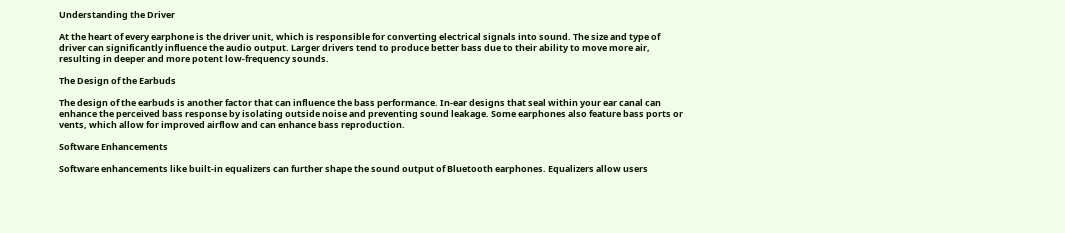Understanding the Driver

At the heart of every earphone is the driver unit, which is responsible for converting electrical signals into sound. The size and type of driver can significantly influence the audio output. Larger drivers tend to produce better bass due to their ability to move more air, resulting in deeper and more potent low-frequency sounds.

The Design of the Earbuds

The design of the earbuds is another factor that can influence the bass performance. In-ear designs that seal within your ear canal can enhance the perceived bass response by isolating outside noise and preventing sound leakage. Some earphones also feature bass ports or vents, which allow for improved airflow and can enhance bass reproduction.

Software Enhancements

Software enhancements like built-in equalizers can further shape the sound output of Bluetooth earphones. Equalizers allow users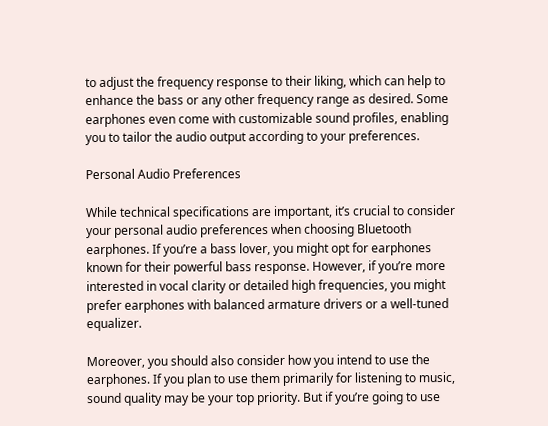to adjust the frequency response to their liking, which can help to enhance the bass or any other frequency range as desired. Some earphones even come with customizable sound profiles, enabling you to tailor the audio output according to your preferences.

Personal Audio Preferences

While technical specifications are important, it’s crucial to consider your personal audio preferences when choosing Bluetooth earphones. If you’re a bass lover, you might opt for earphones known for their powerful bass response. However, if you’re more interested in vocal clarity or detailed high frequencies, you might prefer earphones with balanced armature drivers or a well-tuned equalizer.

Moreover, you should also consider how you intend to use the earphones. If you plan to use them primarily for listening to music, sound quality may be your top priority. But if you’re going to use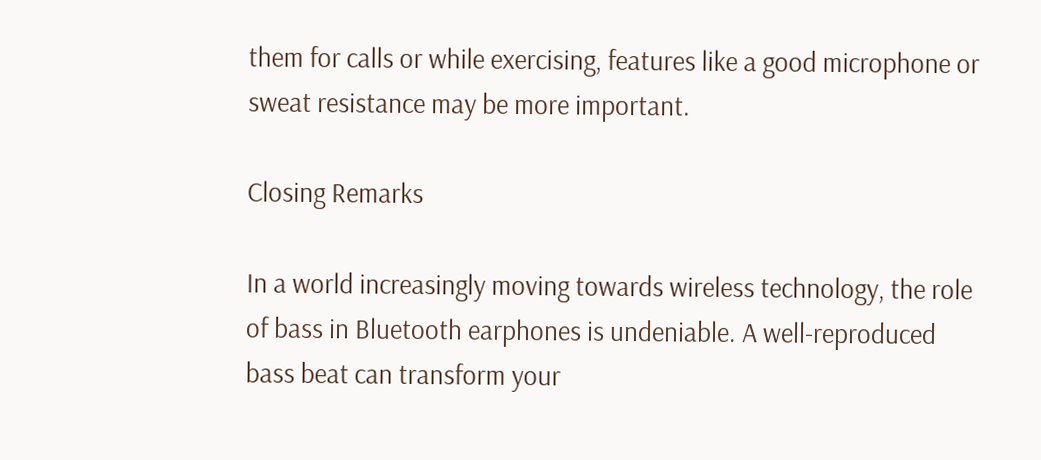them for calls or while exercising, features like a good microphone or sweat resistance may be more important.

Closing Remarks

In a world increasingly moving towards wireless technology, the role of bass in Bluetooth earphones is undeniable. A well-reproduced bass beat can transform your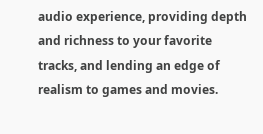audio experience, providing depth and richness to your favorite tracks, and lending an edge of realism to games and movies.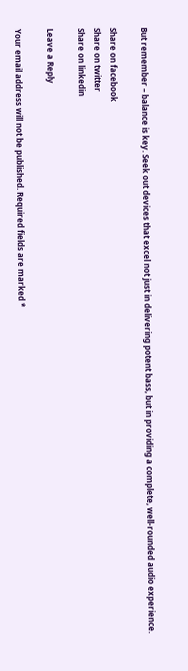But remember – balance is key. Seek out devices that excel not just in delivering potent bass, but in providing a complete, well-rounded audio experience.

Share on facebook
Share on twitter
Share on linkedin

Leave a Reply

Your email address will not be published. Required fields are marked *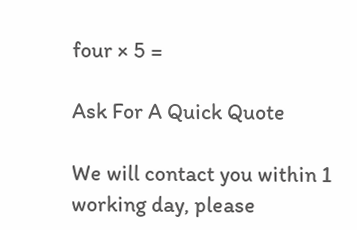four × 5 =

Ask For A Quick Quote

We will contact you within 1 working day, please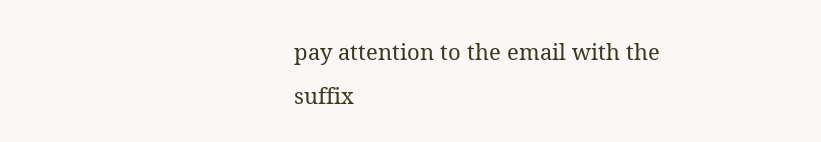pay attention to the email with the suffix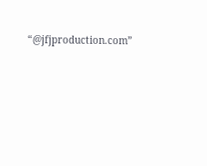“@jfjproduction.com”